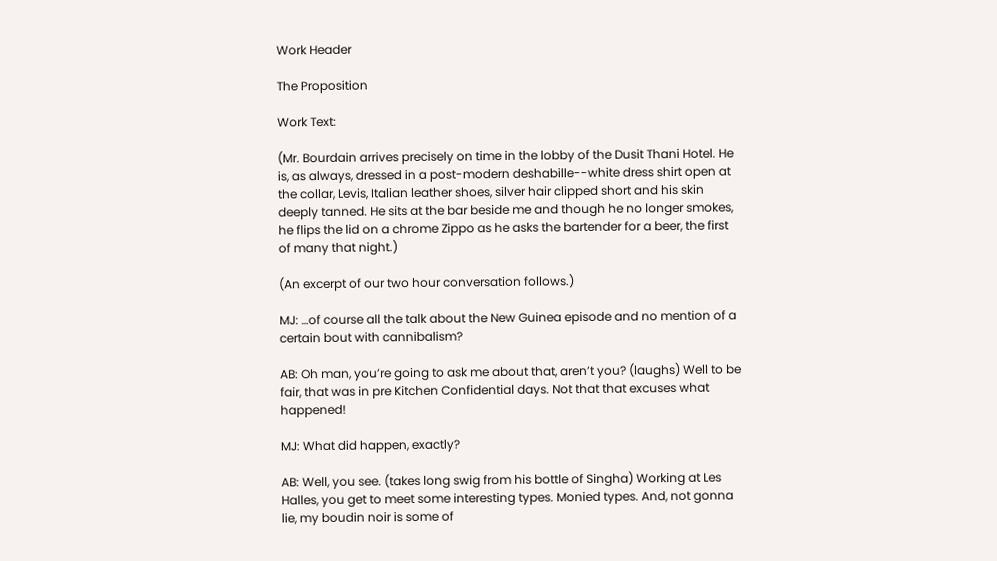Work Header

The Proposition

Work Text:

(Mr. Bourdain arrives precisely on time in the lobby of the Dusit Thani Hotel. He is, as always, dressed in a post-modern deshabille--white dress shirt open at the collar, Levis, Italian leather shoes, silver hair clipped short and his skin deeply tanned. He sits at the bar beside me and though he no longer smokes, he flips the lid on a chrome Zippo as he asks the bartender for a beer, the first of many that night.)

(An excerpt of our two hour conversation follows.)

MJ: …of course all the talk about the New Guinea episode and no mention of a certain bout with cannibalism?

AB: Oh man, you’re going to ask me about that, aren’t you? (laughs) Well to be fair, that was in pre Kitchen Confidential days. Not that that excuses what happened!

MJ: What did happen, exactly?

AB: Well, you see. (takes long swig from his bottle of Singha) Working at Les Halles, you get to meet some interesting types. Monied types. And, not gonna lie, my boudin noir is some of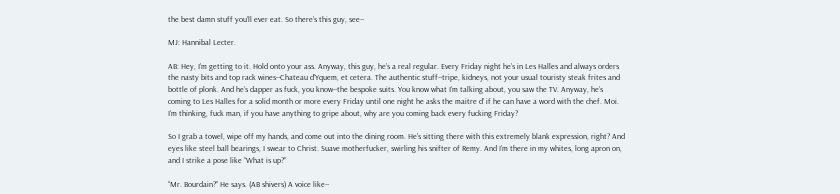the best damn stuff you’ll ever eat. So there’s this guy, see--

MJ: Hannibal Lecter.

AB: Hey, I’m getting to it. Hold onto your ass. Anyway, this guy, he’s a real regular. Every Friday night he’s in Les Halles and always orders the nasty bits and top rack wines--Chateau d’Yquem, et cetera. The authentic stuff--tripe, kidneys, not your usual touristy steak frites and bottle of plonk. And he’s dapper as fuck, you know--the bespoke suits. You know what I’m talking about, you saw the TV. Anyway, he’s coming to Les Halles for a solid month or more every Friday until one night he asks the maitre d’ if he can have a word with the chef. Moi. I’m thinking, fuck man, if you have anything to gripe about, why are you coming back every fucking Friday?

So I grab a towel, wipe off my hands, and come out into the dining room. He’s sitting there with this extremely blank expression, right? And eyes like steel ball bearings, I swear to Christ. Suave motherfucker, swirling his snifter of Remy. And I’m there in my whites, long apron on, and I strike a pose like “What is up?”

“Mr. Bourdain?” He says. (AB shivers) A voice like--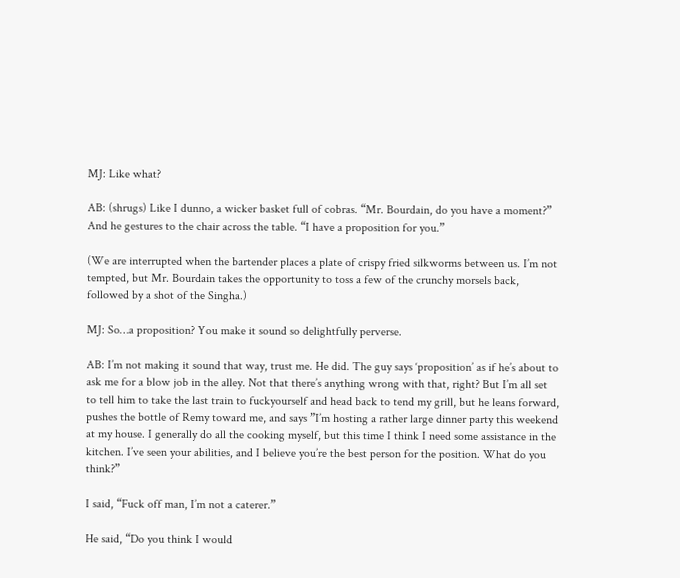MJ: Like what?

AB: (shrugs) Like I dunno, a wicker basket full of cobras. “Mr. Bourdain, do you have a moment?” And he gestures to the chair across the table. “I have a proposition for you.”

(We are interrupted when the bartender places a plate of crispy fried silkworms between us. I’m not tempted, but Mr. Bourdain takes the opportunity to toss a few of the crunchy morsels back, followed by a shot of the Singha.)

MJ: So…a proposition? You make it sound so delightfully perverse.

AB: I’m not making it sound that way, trust me. He did. The guy says ‘proposition’ as if he’s about to ask me for a blow job in the alley. Not that there’s anything wrong with that, right? But I’m all set to tell him to take the last train to fuckyourself and head back to tend my grill, but he leans forward, pushes the bottle of Remy toward me, and says ”I’m hosting a rather large dinner party this weekend at my house. I generally do all the cooking myself, but this time I think I need some assistance in the kitchen. I’ve seen your abilities, and I believe you’re the best person for the position. What do you think?”

I said, “Fuck off man, I’m not a caterer.”

He said, “Do you think I would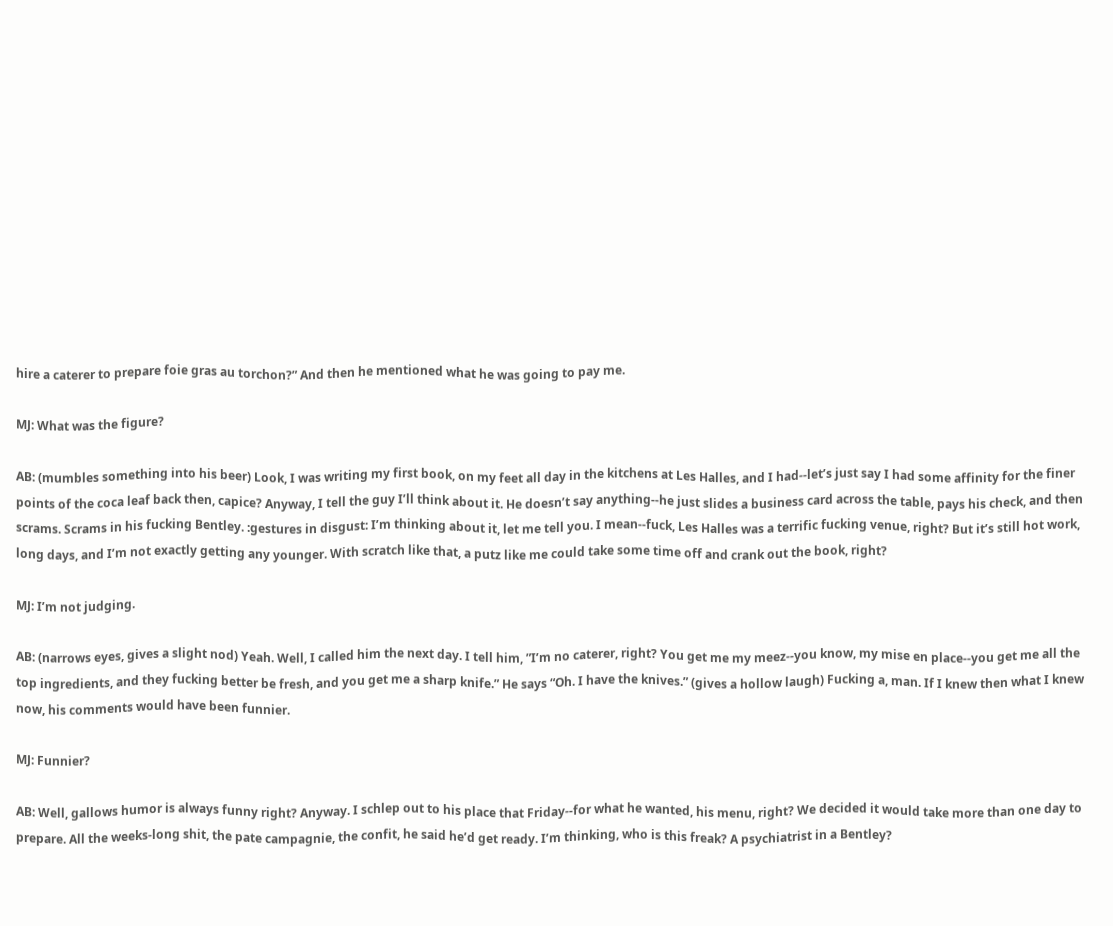hire a caterer to prepare foie gras au torchon?” And then he mentioned what he was going to pay me.

MJ: What was the figure?

AB: (mumbles something into his beer) Look, I was writing my first book, on my feet all day in the kitchens at Les Halles, and I had--let’s just say I had some affinity for the finer points of the coca leaf back then, capice? Anyway, I tell the guy I’ll think about it. He doesn’t say anything--he just slides a business card across the table, pays his check, and then scrams. Scrams in his fucking Bentley. :gestures in disgust: I’m thinking about it, let me tell you. I mean--fuck, Les Halles was a terrific fucking venue, right? But it’s still hot work, long days, and I’m not exactly getting any younger. With scratch like that, a putz like me could take some time off and crank out the book, right?

MJ: I’m not judging.

AB: (narrows eyes, gives a slight nod) Yeah. Well, I called him the next day. I tell him, ”I’m no caterer, right? You get me my meez--you know, my mise en place--you get me all the top ingredients, and they fucking better be fresh, and you get me a sharp knife.” He says “Oh. I have the knives.” (gives a hollow laugh) Fucking a, man. If I knew then what I knew now, his comments would have been funnier.

MJ: Funnier?

AB: Well, gallows humor is always funny right? Anyway. I schlep out to his place that Friday--for what he wanted, his menu, right? We decided it would take more than one day to prepare. All the weeks-long shit, the pate campagnie, the confit, he said he’d get ready. I’m thinking, who is this freak? A psychiatrist in a Bentley?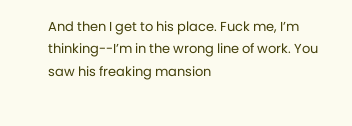And then I get to his place. Fuck me, I’m thinking--I’m in the wrong line of work. You saw his freaking mansion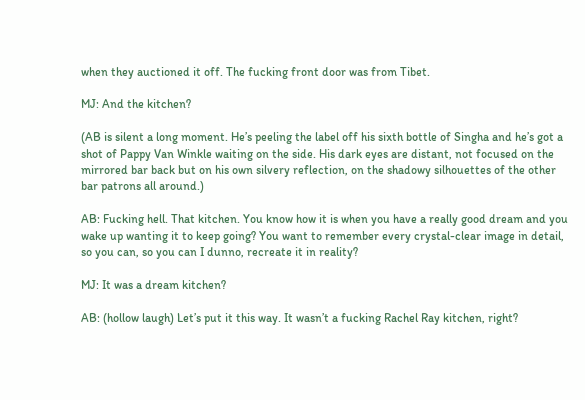when they auctioned it off. The fucking front door was from Tibet.

MJ: And the kitchen?

(AB is silent a long moment. He’s peeling the label off his sixth bottle of Singha and he’s got a shot of Pappy Van Winkle waiting on the side. His dark eyes are distant, not focused on the mirrored bar back but on his own silvery reflection, on the shadowy silhouettes of the other bar patrons all around.)

AB: Fucking hell. That kitchen. You know how it is when you have a really good dream and you wake up wanting it to keep going? You want to remember every crystal-clear image in detail, so you can, so you can I dunno, recreate it in reality?

MJ: It was a dream kitchen?

AB: (hollow laugh) Let’s put it this way. It wasn’t a fucking Rachel Ray kitchen, right?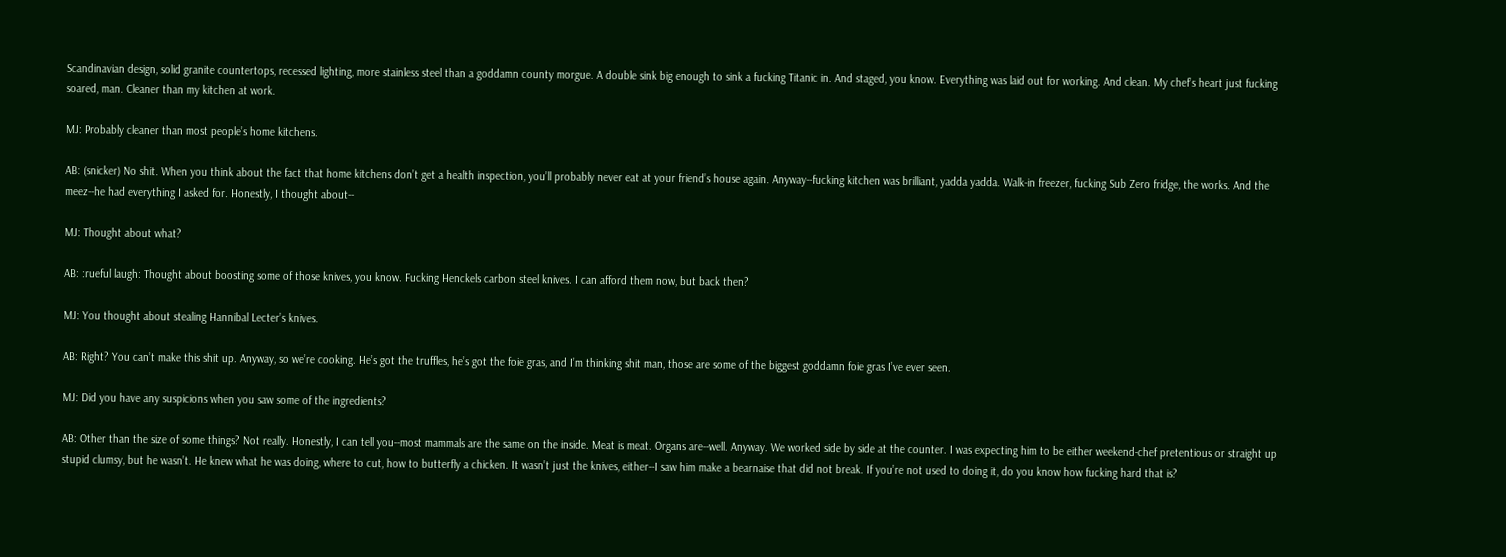Scandinavian design, solid granite countertops, recessed lighting, more stainless steel than a goddamn county morgue. A double sink big enough to sink a fucking Titanic in. And staged, you know. Everything was laid out for working. And clean. My chef’s heart just fucking soared, man. Cleaner than my kitchen at work.

MJ: Probably cleaner than most people’s home kitchens.

AB: (snicker) No shit. When you think about the fact that home kitchens don’t get a health inspection, you’ll probably never eat at your friend’s house again. Anyway--fucking kitchen was brilliant, yadda yadda. Walk-in freezer, fucking Sub Zero fridge, the works. And the meez--he had everything I asked for. Honestly, I thought about--

MJ: Thought about what?

AB: :rueful laugh: Thought about boosting some of those knives, you know. Fucking Henckels carbon steel knives. I can afford them now, but back then?

MJ: You thought about stealing Hannibal Lecter’s knives.

AB: Right? You can’t make this shit up. Anyway, so we’re cooking. He’s got the truffles, he’s got the foie gras, and I’m thinking shit man, those are some of the biggest goddamn foie gras I’ve ever seen.

MJ: Did you have any suspicions when you saw some of the ingredients?

AB: Other than the size of some things? Not really. Honestly, I can tell you--most mammals are the same on the inside. Meat is meat. Organs are--well. Anyway. We worked side by side at the counter. I was expecting him to be either weekend-chef pretentious or straight up stupid clumsy, but he wasn’t. He knew what he was doing, where to cut, how to butterfly a chicken. It wasn’t just the knives, either--I saw him make a bearnaise that did not break. If you’re not used to doing it, do you know how fucking hard that is?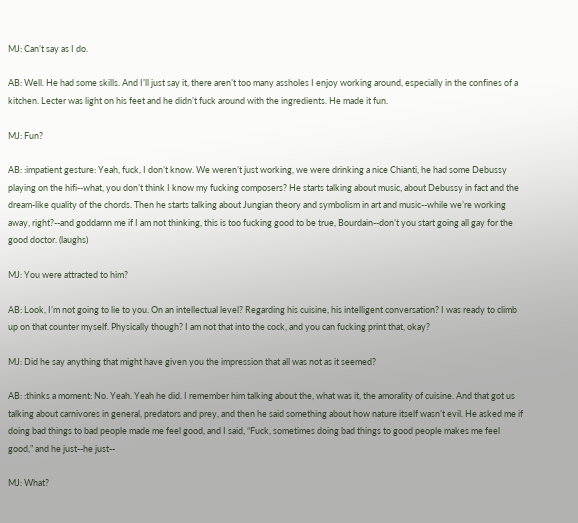MJ: Can’t say as I do.

AB: Well. He had some skills. And I’ll just say it, there aren’t too many assholes I enjoy working around, especially in the confines of a kitchen. Lecter was light on his feet and he didn’t fuck around with the ingredients. He made it fun.

MJ: Fun?

AB: :impatient gesture: Yeah, fuck, I don’t know. We weren’t just working, we were drinking a nice Chianti, he had some Debussy playing on the hifi--what, you don’t think I know my fucking composers? He starts talking about music, about Debussy in fact and the dream-like quality of the chords. Then he starts talking about Jungian theory and symbolism in art and music--while we’re working away, right?--and goddamn me if I am not thinking, this is too fucking good to be true, Bourdain--don’t you start going all gay for the good doctor. (laughs)

MJ: You were attracted to him?

AB: Look, I’m not going to lie to you. On an intellectual level? Regarding his cuisine, his intelligent conversation? I was ready to climb up on that counter myself. Physically though? I am not that into the cock, and you can fucking print that, okay?

MJ: Did he say anything that might have given you the impression that all was not as it seemed?

AB: :thinks a moment: No. Yeah. Yeah he did. I remember him talking about the, what was it, the amorality of cuisine. And that got us talking about carnivores in general, predators and prey, and then he said something about how nature itself wasn’t evil. He asked me if doing bad things to bad people made me feel good, and I said, “Fuck, sometimes doing bad things to good people makes me feel good,” and he just--he just--

MJ: What?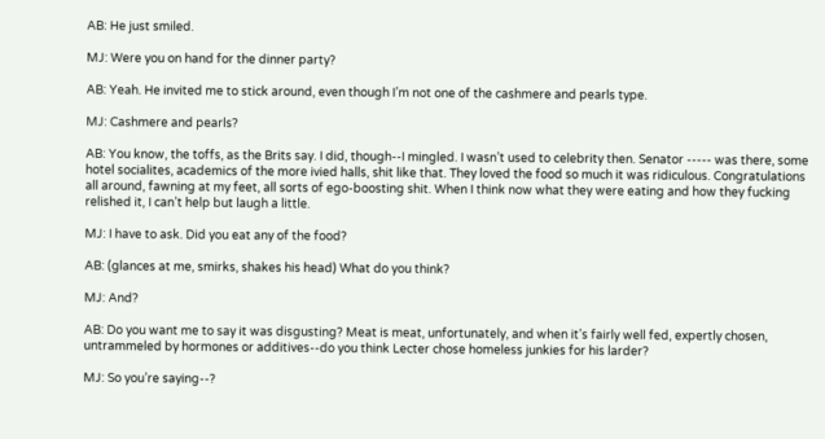AB: He just smiled.

MJ: Were you on hand for the dinner party?

AB: Yeah. He invited me to stick around, even though I’m not one of the cashmere and pearls type.

MJ: Cashmere and pearls?

AB: You know, the toffs, as the Brits say. I did, though--I mingled. I wasn’t used to celebrity then. Senator ----- was there, some hotel socialites, academics of the more ivied halls, shit like that. They loved the food so much it was ridiculous. Congratulations all around, fawning at my feet, all sorts of ego-boosting shit. When I think now what they were eating and how they fucking relished it, I can’t help but laugh a little.

MJ: I have to ask. Did you eat any of the food?

AB: (glances at me, smirks, shakes his head) What do you think?

MJ: And?

AB: Do you want me to say it was disgusting? Meat is meat, unfortunately, and when it’s fairly well fed, expertly chosen, untrammeled by hormones or additives--do you think Lecter chose homeless junkies for his larder?

MJ: So you’re saying--?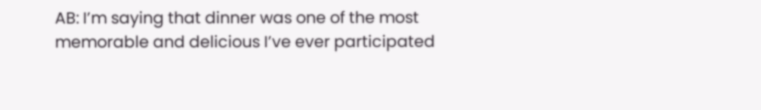AB: I’m saying that dinner was one of the most memorable and delicious I’ve ever participated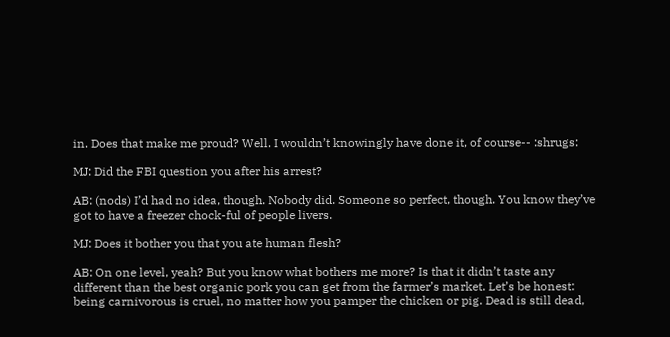in. Does that make me proud? Well. I wouldn’t knowingly have done it, of course-- :shrugs:

MJ: Did the FBI question you after his arrest?

AB: (nods) I’d had no idea, though. Nobody did. Someone so perfect, though. You know they’ve got to have a freezer chock-ful of people livers.

MJ: Does it bother you that you ate human flesh?

AB: On one level, yeah? But you know what bothers me more? Is that it didn’t taste any different than the best organic pork you can get from the farmer’s market. Let’s be honest: being carnivorous is cruel, no matter how you pamper the chicken or pig. Dead is still dead,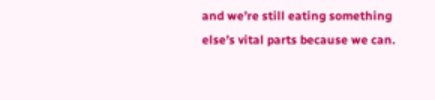and we’re still eating something else’s vital parts because we can.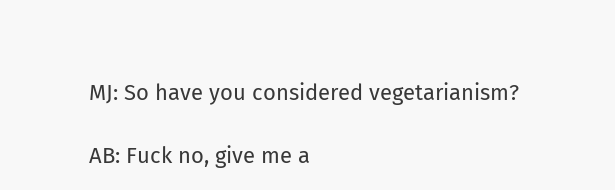MJ: So have you considered vegetarianism?

AB: Fuck no, give me a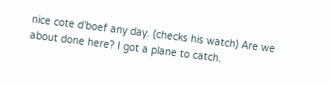nice cote d’boef any day. (checks his watch) Are we about done here? I got a plane to catch.